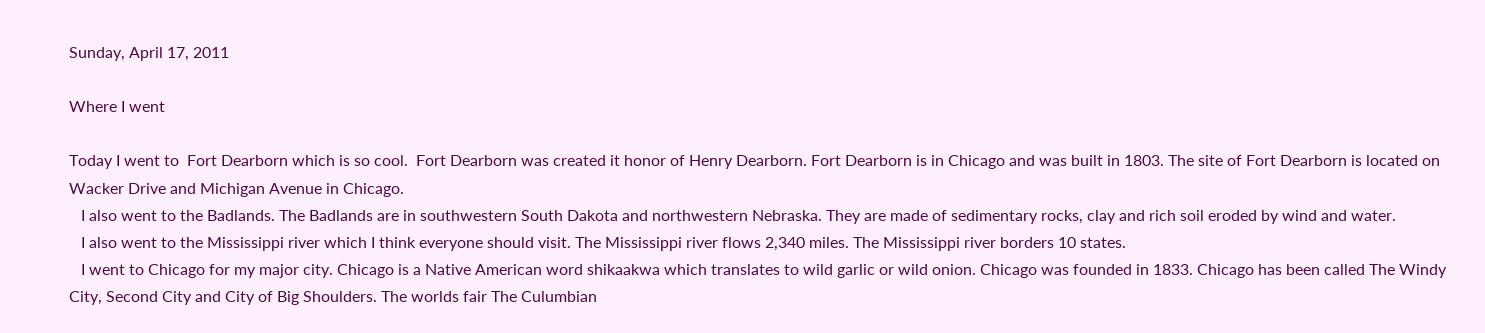Sunday, April 17, 2011

Where I went

Today I went to  Fort Dearborn which is so cool.  Fort Dearborn was created it honor of Henry Dearborn. Fort Dearborn is in Chicago and was built in 1803. The site of Fort Dearborn is located on Wacker Drive and Michigan Avenue in Chicago.
   I also went to the Badlands. The Badlands are in southwestern South Dakota and northwestern Nebraska. They are made of sedimentary rocks, clay and rich soil eroded by wind and water.
   I also went to the Mississippi river which I think everyone should visit. The Mississippi river flows 2,340 miles. The Mississippi river borders 10 states.
   I went to Chicago for my major city. Chicago is a Native American word shikaakwa which translates to wild garlic or wild onion. Chicago was founded in 1833. Chicago has been called The Windy City, Second City and City of Big Shoulders. The worlds fair The Culumbian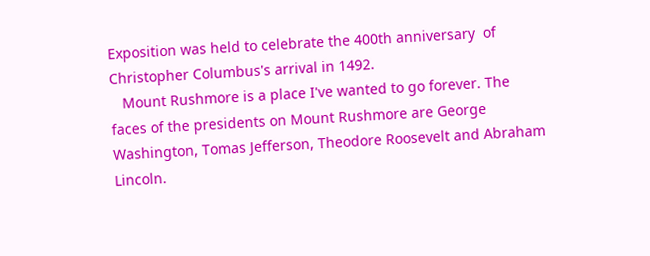Exposition was held to celebrate the 400th anniversary  of Christopher Columbus's arrival in 1492.
   Mount Rushmore is a place I've wanted to go forever. The faces of the presidents on Mount Rushmore are George Washington, Tomas Jefferson, Theodore Roosevelt and Abraham Lincoln.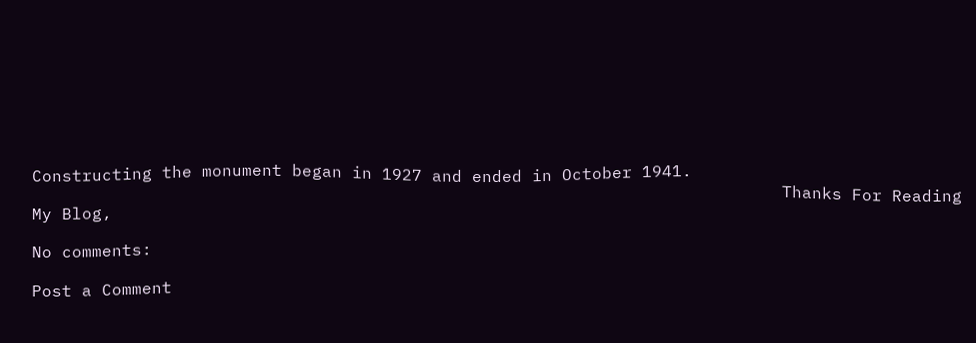Constructing the monument began in 1927 and ended in October 1941.
                                                                           Thanks For Reading My Blog,

No comments:

Post a Comment